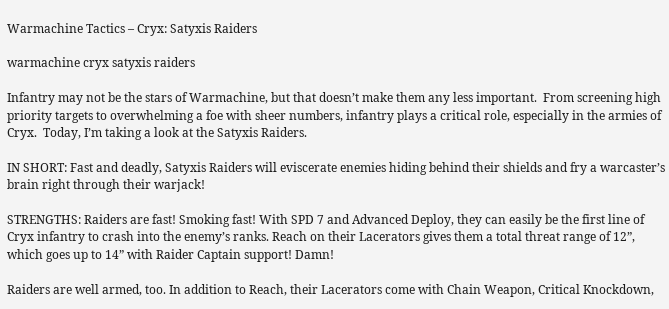Warmachine Tactics – Cryx: Satyxis Raiders

warmachine cryx satyxis raiders

Infantry may not be the stars of Warmachine, but that doesn’t make them any less important.  From screening high priority targets to overwhelming a foe with sheer numbers, infantry plays a critical role, especially in the armies of Cryx.  Today, I’m taking a look at the Satyxis Raiders.

IN SHORT: Fast and deadly, Satyxis Raiders will eviscerate enemies hiding behind their shields and fry a warcaster’s brain right through their warjack!

STRENGTHS: Raiders are fast! Smoking fast! With SPD 7 and Advanced Deploy, they can easily be the first line of Cryx infantry to crash into the enemy’s ranks. Reach on their Lacerators gives them a total threat range of 12”, which goes up to 14” with Raider Captain support! Damn!

Raiders are well armed, too. In addition to Reach, their Lacerators come with Chain Weapon, Critical Knockdown,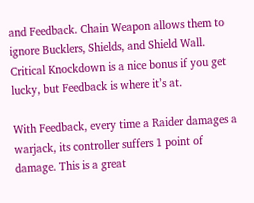and Feedback. Chain Weapon allows them to ignore Bucklers, Shields, and Shield Wall. Critical Knockdown is a nice bonus if you get lucky, but Feedback is where it’s at.

With Feedback, every time a Raider damages a warjack, its controller suffers 1 point of damage. This is a great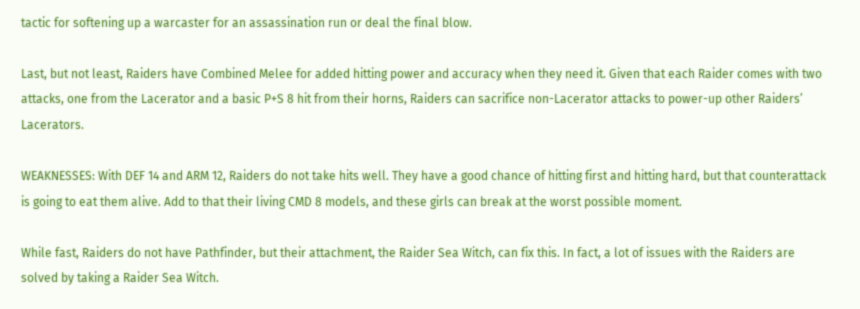tactic for softening up a warcaster for an assassination run or deal the final blow.

Last, but not least, Raiders have Combined Melee for added hitting power and accuracy when they need it. Given that each Raider comes with two attacks, one from the Lacerator and a basic P+S 8 hit from their horns, Raiders can sacrifice non-Lacerator attacks to power-up other Raiders’ Lacerators.

WEAKNESSES: With DEF 14 and ARM 12, Raiders do not take hits well. They have a good chance of hitting first and hitting hard, but that counterattack is going to eat them alive. Add to that their living CMD 8 models, and these girls can break at the worst possible moment.

While fast, Raiders do not have Pathfinder, but their attachment, the Raider Sea Witch, can fix this. In fact, a lot of issues with the Raiders are solved by taking a Raider Sea Witch.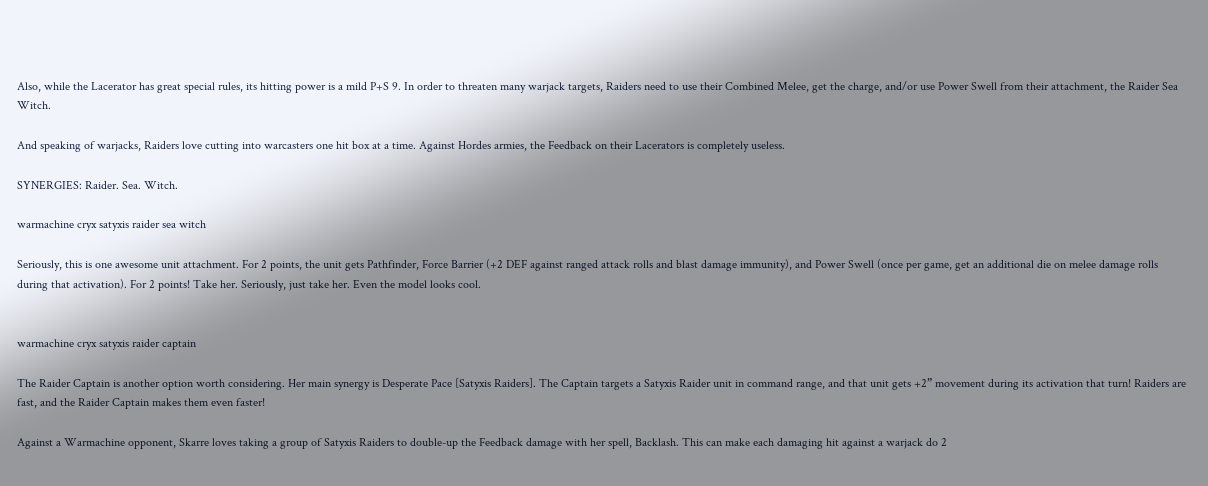Also, while the Lacerator has great special rules, its hitting power is a mild P+S 9. In order to threaten many warjack targets, Raiders need to use their Combined Melee, get the charge, and/or use Power Swell from their attachment, the Raider Sea Witch.

And speaking of warjacks, Raiders love cutting into warcasters one hit box at a time. Against Hordes armies, the Feedback on their Lacerators is completely useless.

SYNERGIES: Raider. Sea. Witch.

warmachine cryx satyxis raider sea witch

Seriously, this is one awesome unit attachment. For 2 points, the unit gets Pathfinder, Force Barrier (+2 DEF against ranged attack rolls and blast damage immunity), and Power Swell (once per game, get an additional die on melee damage rolls during that activation). For 2 points! Take her. Seriously, just take her. Even the model looks cool.


warmachine cryx satyxis raider captain

The Raider Captain is another option worth considering. Her main synergy is Desperate Pace [Satyxis Raiders]. The Captain targets a Satyxis Raider unit in command range, and that unit gets +2” movement during its activation that turn! Raiders are fast, and the Raider Captain makes them even faster!

Against a Warmachine opponent, Skarre loves taking a group of Satyxis Raiders to double-up the Feedback damage with her spell, Backlash. This can make each damaging hit against a warjack do 2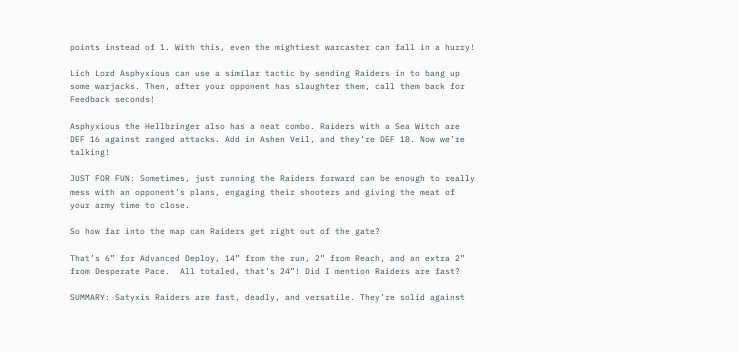points instead of 1. With this, even the mightiest warcaster can fall in a hurry!

Lich Lord Asphyxious can use a similar tactic by sending Raiders in to bang up some warjacks. Then, after your opponent has slaughter them, call them back for Feedback seconds!

Asphyxious the Hellbringer also has a neat combo. Raiders with a Sea Witch are DEF 16 against ranged attacks. Add in Ashen Veil, and they’re DEF 18. Now we’re talking!

JUST FOR FUN: Sometimes, just running the Raiders forward can be enough to really mess with an opponent’s plans, engaging their shooters and giving the meat of your army time to close.

So how far into the map can Raiders get right out of the gate?

That’s 6” for Advanced Deploy, 14” from the run, 2” from Reach, and an extra 2” from Desperate Pace.  All totaled, that’s 24”! Did I mention Raiders are fast?

SUMMARY: Satyxis Raiders are fast, deadly, and versatile. They’re solid against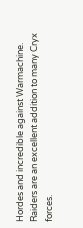Hordes and incredible against Warmachine. Raiders are an excellent addition to many Cryx forces.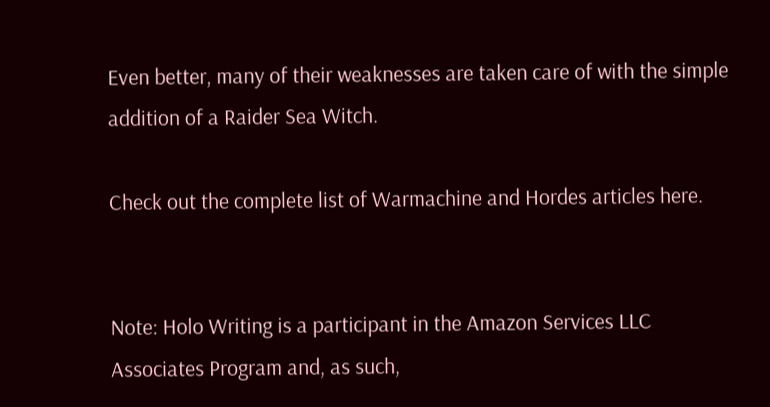Even better, many of their weaknesses are taken care of with the simple addition of a Raider Sea Witch.

Check out the complete list of Warmachine and Hordes articles here.


Note: Holo Writing is a participant in the Amazon Services LLC Associates Program and, as such,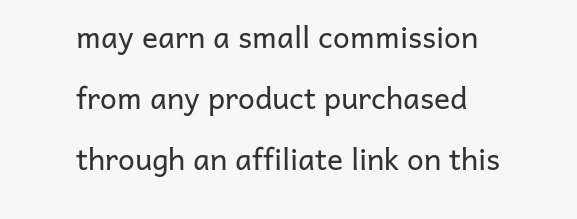may earn a small commission from any product purchased through an affiliate link on this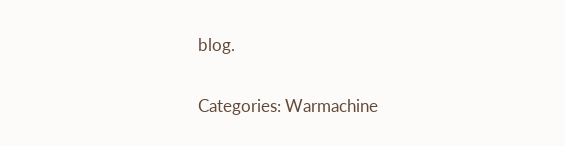blog.

Categories: Warmachine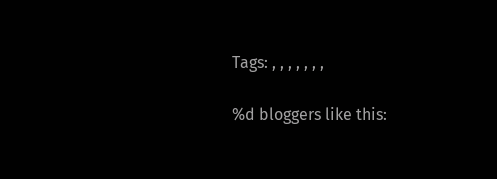Tags: , , , , , , ,

%d bloggers like this: